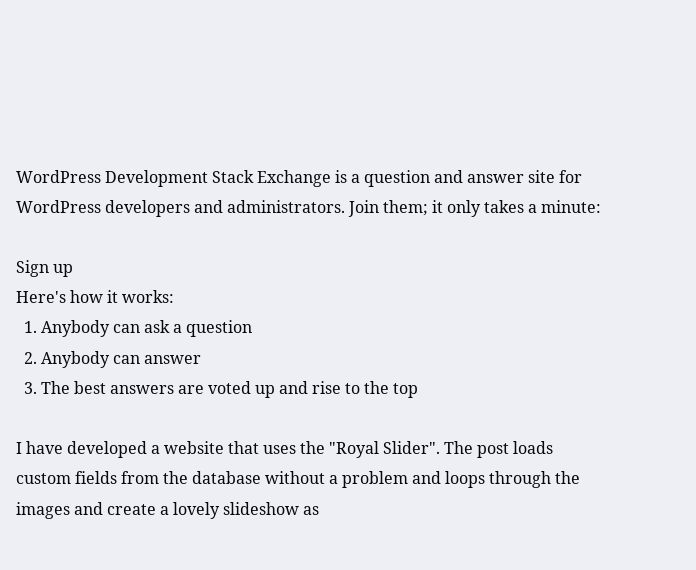WordPress Development Stack Exchange is a question and answer site for WordPress developers and administrators. Join them; it only takes a minute:

Sign up
Here's how it works:
  1. Anybody can ask a question
  2. Anybody can answer
  3. The best answers are voted up and rise to the top

I have developed a website that uses the "Royal Slider". The post loads custom fields from the database without a problem and loops through the images and create a lovely slideshow as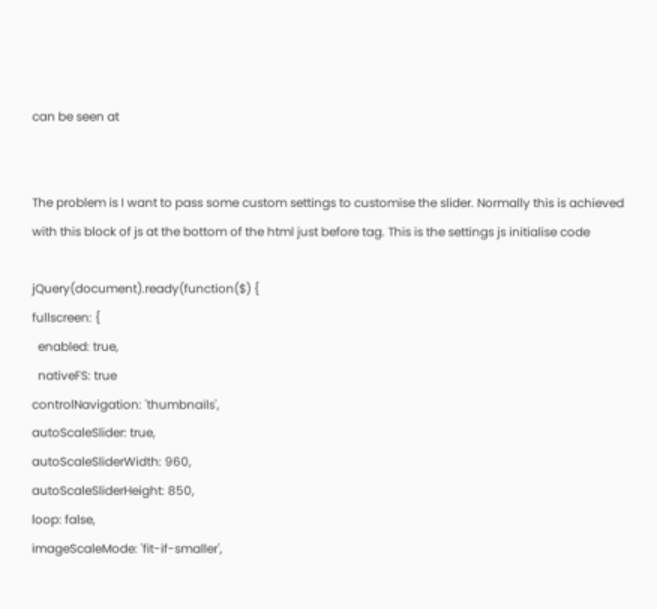can be seen at


The problem is I want to pass some custom settings to customise the slider. Normally this is achieved with this block of js at the bottom of the html just before tag. This is the settings js initialise code

jQuery(document).ready(function($) {
fullscreen: {
  enabled: true,
  nativeFS: true
controlNavigation: 'thumbnails',
autoScaleSlider: true,
autoScaleSliderWidth: 960,
autoScaleSliderHeight: 850,
loop: false,
imageScaleMode: 'fit-if-smaller',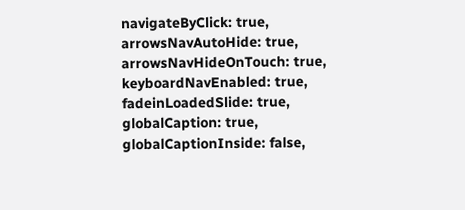navigateByClick: true,
arrowsNavAutoHide: true,
arrowsNavHideOnTouch: true,
keyboardNavEnabled: true,
fadeinLoadedSlide: true,
globalCaption: true,
globalCaptionInside: false,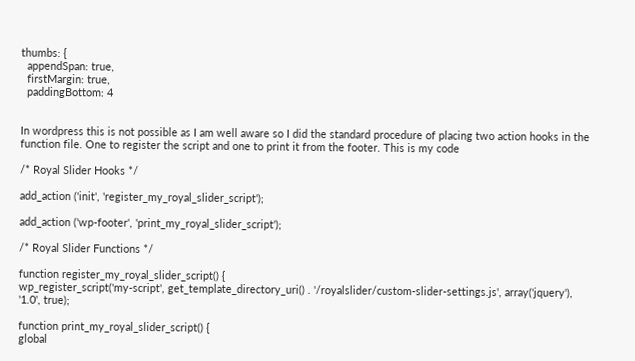thumbs: {
  appendSpan: true,
  firstMargin: true,
  paddingBottom: 4


In wordpress this is not possible as I am well aware so I did the standard procedure of placing two action hooks in the function file. One to register the script and one to print it from the footer. This is my code

/* Royal Slider Hooks */

add_action ('init', 'register_my_royal_slider_script');

add_action ('wp-footer', 'print_my_royal_slider_script');

/* Royal Slider Functions */

function register_my_royal_slider_script() {
wp_register_script('my-script', get_template_directory_uri() . '/royalslider/custom-slider-settings.js', array('jquery'), '1.0', true);

function print_my_royal_slider_script() {
global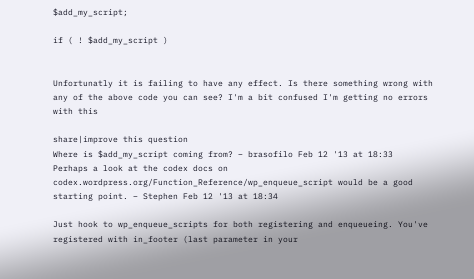$add_my_script;

if ( ! $add_my_script )


Unfortunatly it is failing to have any effect. Is there something wrong with any of the above code you can see? I'm a bit confused I'm getting no errors with this

share|improve this question
Where is $add_my_script coming from? – brasofilo Feb 12 '13 at 18:33
Perhaps a look at the codex docs on codex.wordpress.org/Function_Reference/wp_enqueue_script would be a good starting point. – Stephen Feb 12 '13 at 18:34

Just hook to wp_enqueue_scripts for both registering and enqueueing. You've registered with in_footer (last parameter in your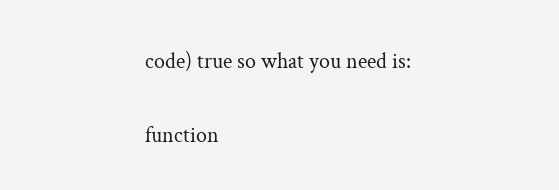code) true so what you need is:

function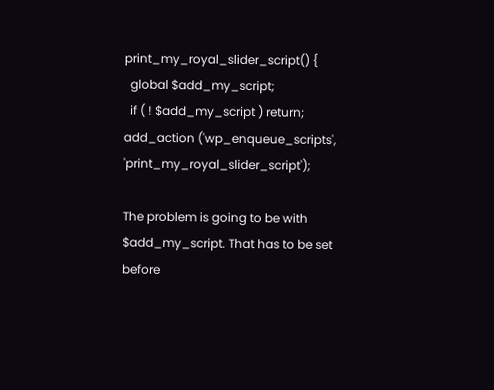print_my_royal_slider_script() {
  global $add_my_script;
  if ( ! $add_my_script ) return;
add_action ('wp_enqueue_scripts', 'print_my_royal_slider_script');

The problem is going to be with $add_my_script. That has to be set before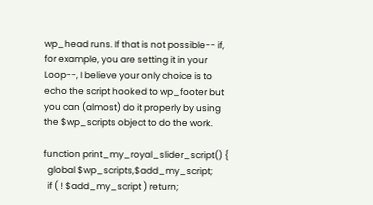wp_head runs. If that is not possible-- if, for example, you are setting it in your Loop--, I believe your only choice is to echo the script hooked to wp_footer but you can (almost) do it properly by using the $wp_scripts object to do the work.

function print_my_royal_slider_script() {
  global $wp_scripts,$add_my_script;
  if ( ! $add_my_script ) return;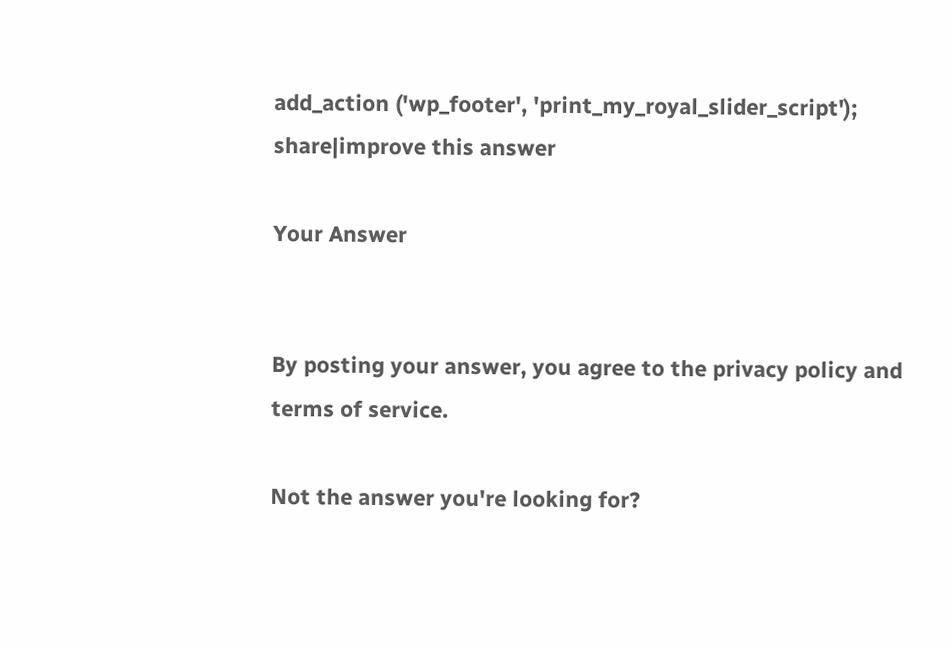add_action ('wp_footer', 'print_my_royal_slider_script');
share|improve this answer

Your Answer


By posting your answer, you agree to the privacy policy and terms of service.

Not the answer you're looking for?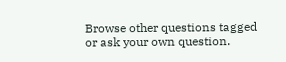Browse other questions tagged or ask your own question.